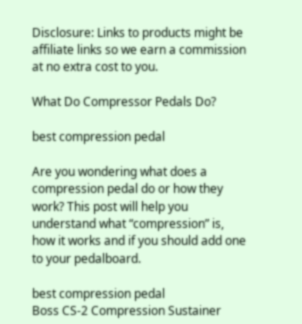Disclosure: Links to products might be affiliate links so we earn a commission at no extra cost to you.

What Do Compressor Pedals Do?

best compression pedal

Are you wondering what does a compression pedal do or how they work? This post will help you understand what “compression” is, how it works and if you should add one to your pedalboard.

best compression pedal
Boss CS-2 Compression Sustainer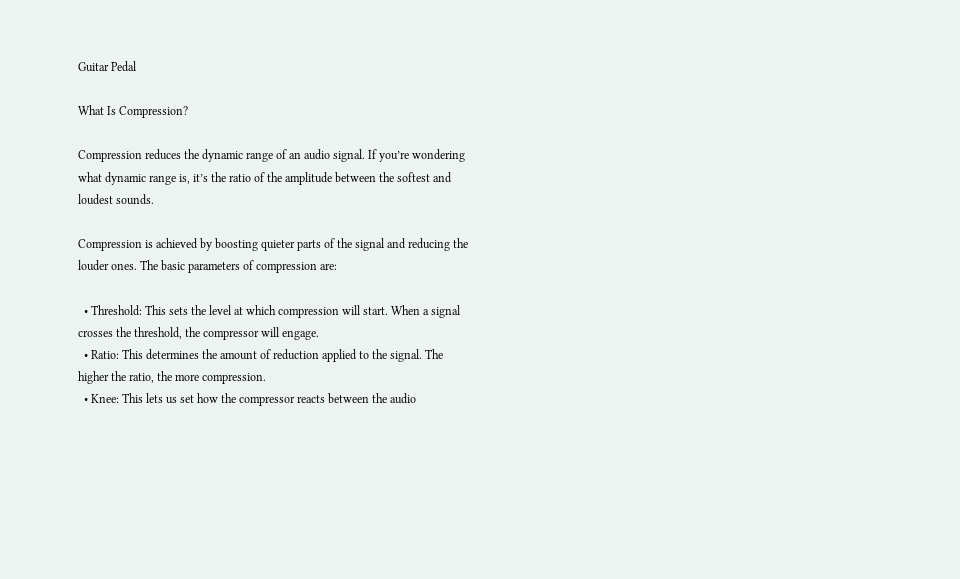Guitar Pedal

What Is Compression?

Compression reduces the dynamic range of an audio signal. If you’re wondering what dynamic range is, it’s the ratio of the amplitude between the softest and loudest sounds.

Compression is achieved by boosting quieter parts of the signal and reducing the louder ones. The basic parameters of compression are:

  • Threshold: This sets the level at which compression will start. When a signal crosses the threshold, the compressor will engage.
  • Ratio: This determines the amount of reduction applied to the signal. The higher the ratio, the more compression.
  • Knee: This lets us set how the compressor reacts between the audio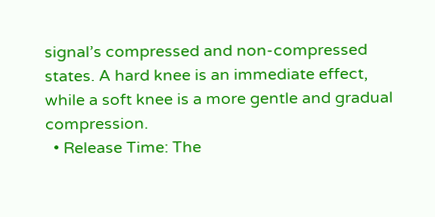signal’s compressed and non-compressed states. A hard knee is an immediate effect, while a soft knee is a more gentle and gradual compression.
  • Release Time: The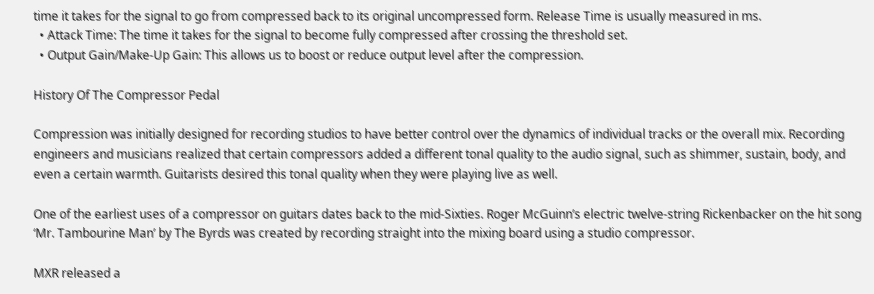time it takes for the signal to go from compressed back to its original uncompressed form. Release Time is usually measured in ms.
  • Attack Time: The time it takes for the signal to become fully compressed after crossing the threshold set.
  • Output Gain/Make-Up Gain: This allows us to boost or reduce output level after the compression.

History Of The Compressor Pedal

Compression was initially designed for recording studios to have better control over the dynamics of individual tracks or the overall mix. Recording engineers and musicians realized that certain compressors added a different tonal quality to the audio signal, such as shimmer, sustain, body, and even a certain warmth. Guitarists desired this tonal quality when they were playing live as well.

One of the earliest uses of a compressor on guitars dates back to the mid-Sixties. Roger McGuinn’s electric twelve-string Rickenbacker on the hit song ‘Mr. Tambourine Man’ by The Byrds was created by recording straight into the mixing board using a studio compressor.

MXR released a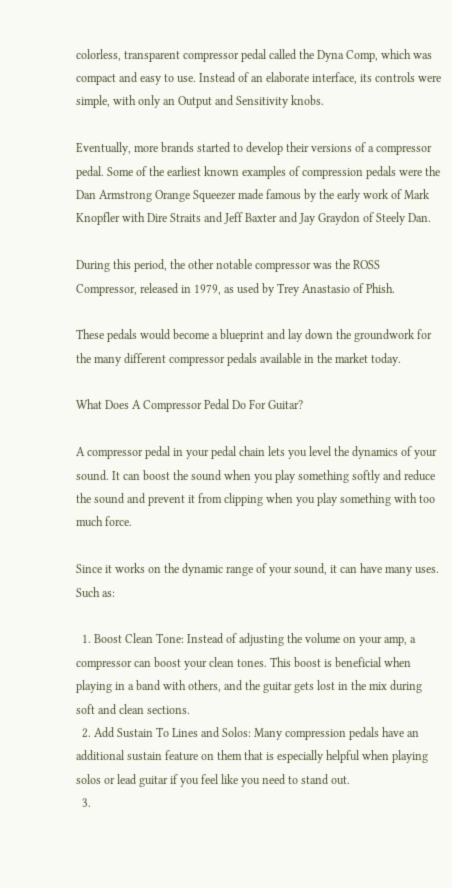colorless, transparent compressor pedal called the Dyna Comp, which was compact and easy to use. Instead of an elaborate interface, its controls were simple, with only an Output and Sensitivity knobs.

Eventually, more brands started to develop their versions of a compressor pedal. Some of the earliest known examples of compression pedals were the Dan Armstrong Orange Squeezer made famous by the early work of Mark Knopfler with Dire Straits and Jeff Baxter and Jay Graydon of Steely Dan.

During this period, the other notable compressor was the ROSS Compressor, released in 1979, as used by Trey Anastasio of Phish.

These pedals would become a blueprint and lay down the groundwork for the many different compressor pedals available in the market today.

What Does A Compressor Pedal Do For Guitar?

A compressor pedal in your pedal chain lets you level the dynamics of your sound. It can boost the sound when you play something softly and reduce the sound and prevent it from clipping when you play something with too much force.

Since it works on the dynamic range of your sound, it can have many uses. Such as:

  1. Boost Clean Tone: Instead of adjusting the volume on your amp, a compressor can boost your clean tones. This boost is beneficial when playing in a band with others, and the guitar gets lost in the mix during soft and clean sections.
  2. Add Sustain To Lines and Solos: Many compression pedals have an additional sustain feature on them that is especially helpful when playing solos or lead guitar if you feel like you need to stand out.
  3.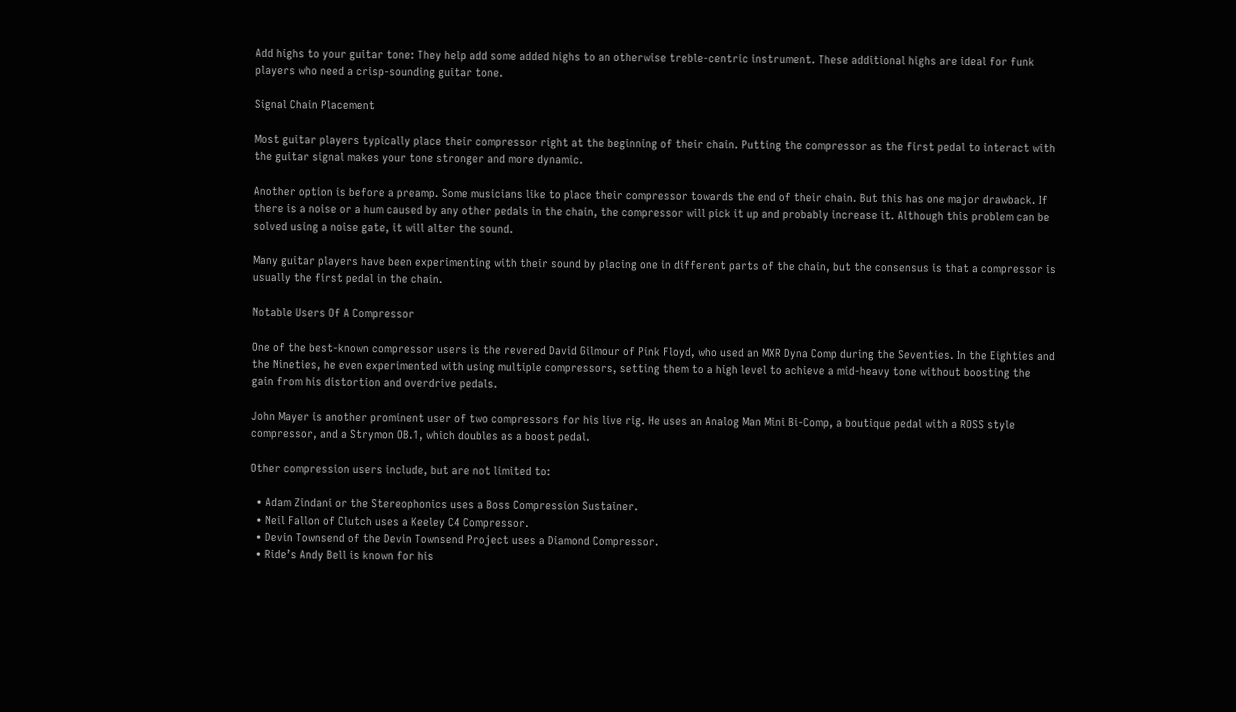Add highs to your guitar tone: They help add some added highs to an otherwise treble-centric instrument. These additional highs are ideal for funk players who need a crisp-sounding guitar tone.

Signal Chain Placement

Most guitar players typically place their compressor right at the beginning of their chain. Putting the compressor as the first pedal to interact with the guitar signal makes your tone stronger and more dynamic.

Another option is before a preamp. Some musicians like to place their compressor towards the end of their chain. But this has one major drawback. If there is a noise or a hum caused by any other pedals in the chain, the compressor will pick it up and probably increase it. Although this problem can be solved using a noise gate, it will alter the sound.

Many guitar players have been experimenting with their sound by placing one in different parts of the chain, but the consensus is that a compressor is usually the first pedal in the chain.

Notable Users Of A Compressor

One of the best-known compressor users is the revered David Gilmour of Pink Floyd, who used an MXR Dyna Comp during the Seventies. In the Eighties and the Nineties, he even experimented with using multiple compressors, setting them to a high level to achieve a mid-heavy tone without boosting the gain from his distortion and overdrive pedals.

John Mayer is another prominent user of two compressors for his live rig. He uses an Analog Man Mini Bi-Comp, a boutique pedal with a ROSS style compressor, and a Strymon OB.1, which doubles as a boost pedal.

Other compression users include, but are not limited to:

  • Adam Zindani or the Stereophonics uses a Boss Compression Sustainer.
  • Neil Fallon of Clutch uses a Keeley C4 Compressor.
  • Devin Townsend of the Devin Townsend Project uses a Diamond Compressor.
  • Ride’s Andy Bell is known for his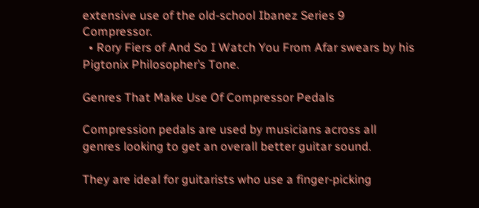extensive use of the old-school Ibanez Series 9 Compressor.
  • Rory Fiers of And So I Watch You From Afar swears by his Pigtonix Philosopher’s Tone.

Genres That Make Use Of Compressor Pedals

Compression pedals are used by musicians across all genres looking to get an overall better guitar sound.

They are ideal for guitarists who use a finger-picking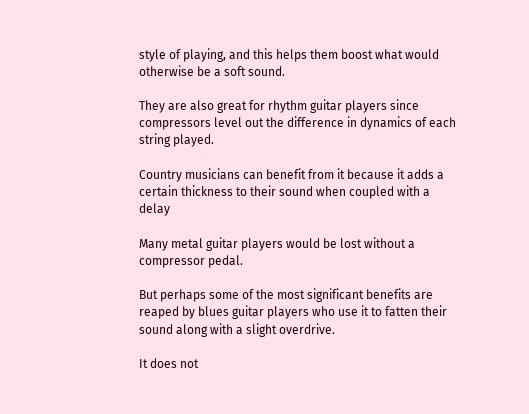style of playing, and this helps them boost what would otherwise be a soft sound.

They are also great for rhythm guitar players since compressors level out the difference in dynamics of each string played.

Country musicians can benefit from it because it adds a certain thickness to their sound when coupled with a delay

Many metal guitar players would be lost without a compressor pedal.

But perhaps some of the most significant benefits are reaped by blues guitar players who use it to fatten their sound along with a slight overdrive.

It does not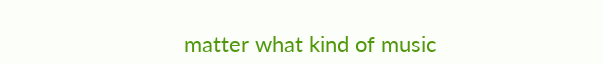matter what kind of music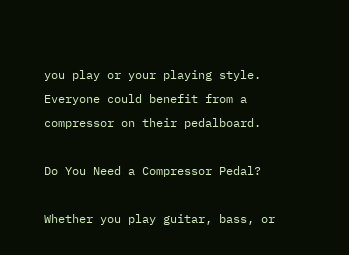you play or your playing style. Everyone could benefit from a compressor on their pedalboard.

Do You Need a Compressor Pedal?

Whether you play guitar, bass, or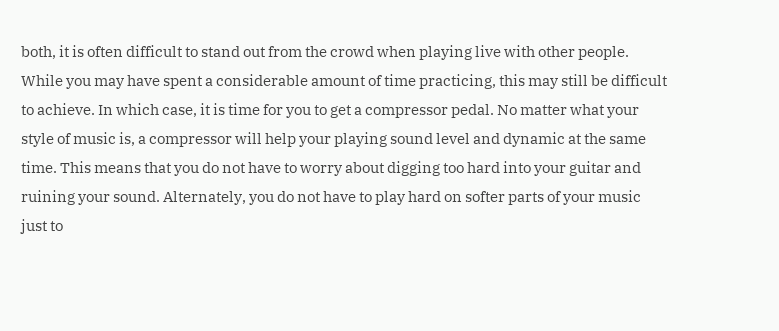both, it is often difficult to stand out from the crowd when playing live with other people. While you may have spent a considerable amount of time practicing, this may still be difficult to achieve. In which case, it is time for you to get a compressor pedal. No matter what your style of music is, a compressor will help your playing sound level and dynamic at the same time. This means that you do not have to worry about digging too hard into your guitar and ruining your sound. Alternately, you do not have to play hard on softer parts of your music just to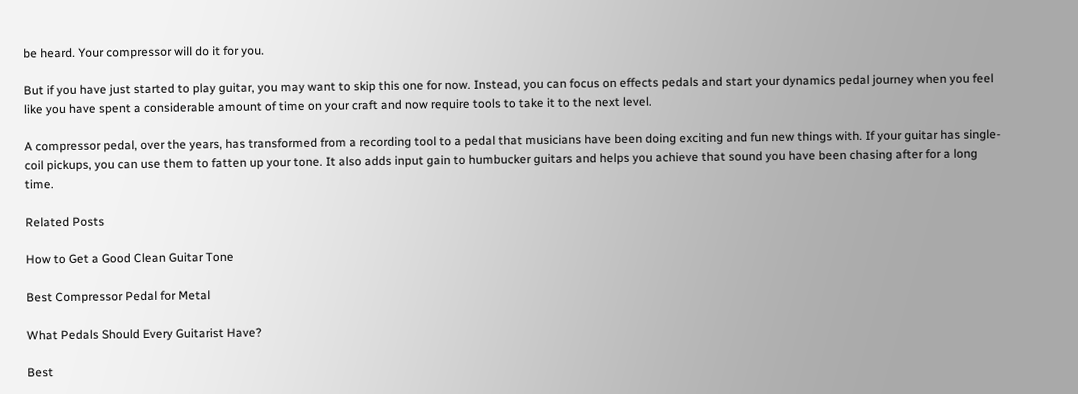be heard. Your compressor will do it for you.

But if you have just started to play guitar, you may want to skip this one for now. Instead, you can focus on effects pedals and start your dynamics pedal journey when you feel like you have spent a considerable amount of time on your craft and now require tools to take it to the next level.

A compressor pedal, over the years, has transformed from a recording tool to a pedal that musicians have been doing exciting and fun new things with. If your guitar has single-coil pickups, you can use them to fatten up your tone. It also adds input gain to humbucker guitars and helps you achieve that sound you have been chasing after for a long time.

Related Posts

How to Get a Good Clean Guitar Tone

Best Compressor Pedal for Metal

What Pedals Should Every Guitarist Have?

Best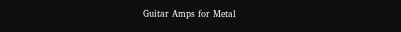Guitar Amps for Metal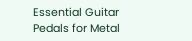Essential Guitar Pedals for Metal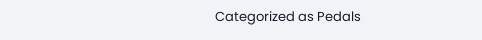Categorized as Pedals